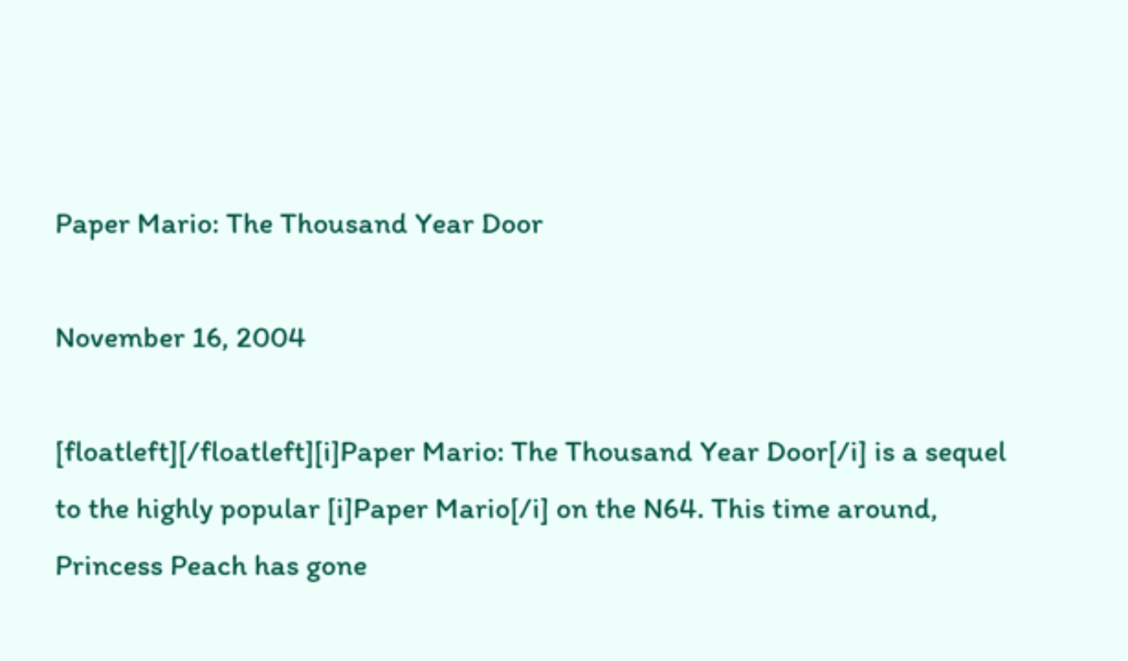Paper Mario: The Thousand Year Door

November 16, 2004

[floatleft][/floatleft][i]Paper Mario: The Thousand Year Door[/i] is a sequel to the highly popular [i]Paper Mario[/i] on the N64. This time around, Princess Peach has gone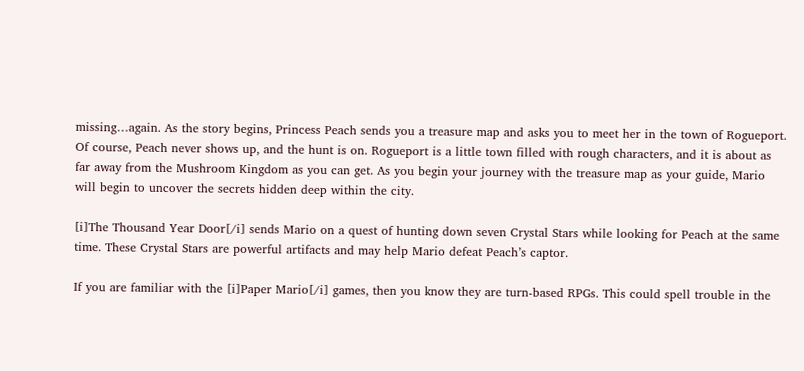missing…again. As the story begins, Princess Peach sends you a treasure map and asks you to meet her in the town of Rogueport. Of course, Peach never shows up, and the hunt is on. Rogueport is a little town filled with rough characters, and it is about as far away from the Mushroom Kingdom as you can get. As you begin your journey with the treasure map as your guide, Mario will begin to uncover the secrets hidden deep within the city.

[i]The Thousand Year Door[/i] sends Mario on a quest of hunting down seven Crystal Stars while looking for Peach at the same time. These Crystal Stars are powerful artifacts and may help Mario defeat Peach’s captor.

If you are familiar with the [i]Paper Mario[/i] games, then you know they are turn-based RPGs. This could spell trouble in the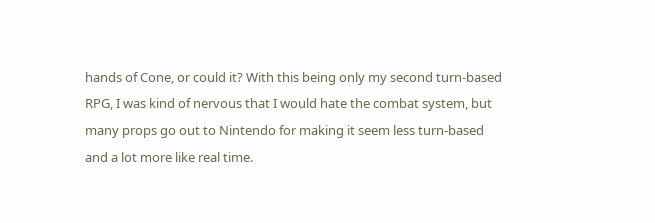hands of Cone, or could it? With this being only my second turn-based RPG, I was kind of nervous that I would hate the combat system, but many props go out to Nintendo for making it seem less turn-based and a lot more like real time.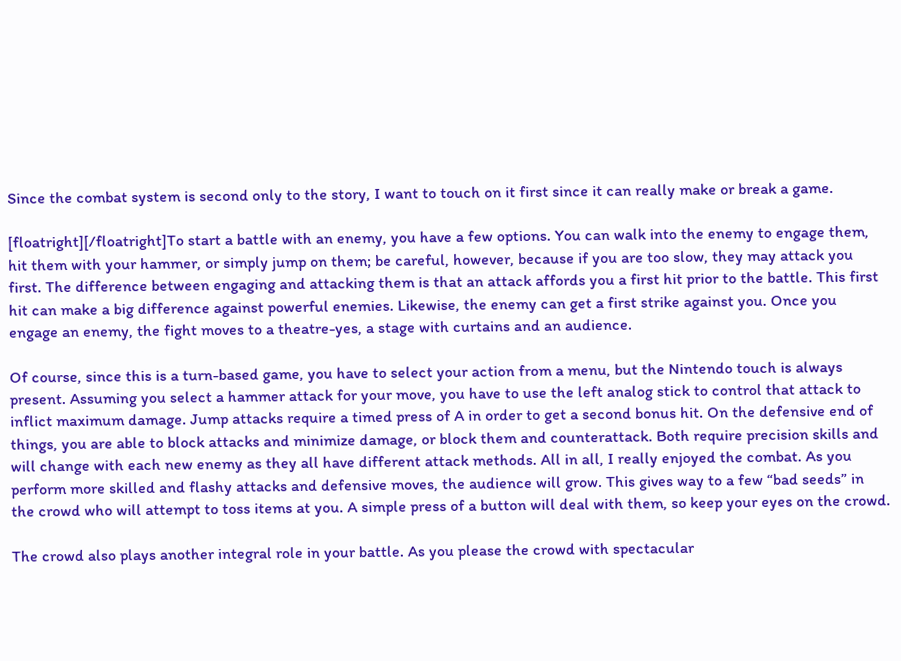Since the combat system is second only to the story, I want to touch on it first since it can really make or break a game.

[floatright][/floatright]To start a battle with an enemy, you have a few options. You can walk into the enemy to engage them, hit them with your hammer, or simply jump on them; be careful, however, because if you are too slow, they may attack you first. The difference between engaging and attacking them is that an attack affords you a first hit prior to the battle. This first hit can make a big difference against powerful enemies. Likewise, the enemy can get a first strike against you. Once you engage an enemy, the fight moves to a theatre-yes, a stage with curtains and an audience.

Of course, since this is a turn-based game, you have to select your action from a menu, but the Nintendo touch is always present. Assuming you select a hammer attack for your move, you have to use the left analog stick to control that attack to inflict maximum damage. Jump attacks require a timed press of A in order to get a second bonus hit. On the defensive end of things, you are able to block attacks and minimize damage, or block them and counterattack. Both require precision skills and will change with each new enemy as they all have different attack methods. All in all, I really enjoyed the combat. As you perform more skilled and flashy attacks and defensive moves, the audience will grow. This gives way to a few “bad seeds” in the crowd who will attempt to toss items at you. A simple press of a button will deal with them, so keep your eyes on the crowd.

The crowd also plays another integral role in your battle. As you please the crowd with spectacular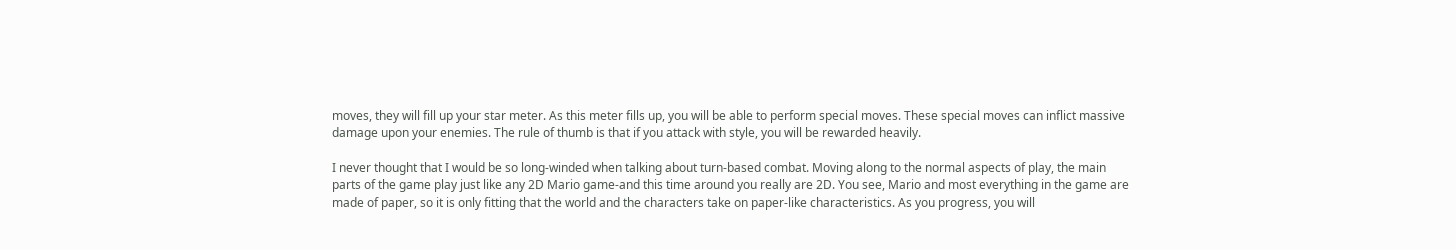moves, they will fill up your star meter. As this meter fills up, you will be able to perform special moves. These special moves can inflict massive damage upon your enemies. The rule of thumb is that if you attack with style, you will be rewarded heavily.

I never thought that I would be so long-winded when talking about turn-based combat. Moving along to the normal aspects of play, the main parts of the game play just like any 2D Mario game-and this time around you really are 2D. You see, Mario and most everything in the game are made of paper, so it is only fitting that the world and the characters take on paper-like characteristics. As you progress, you will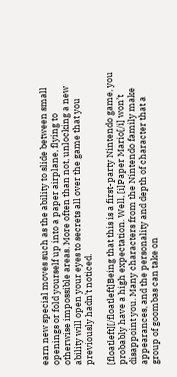earn new special moves such as the ability to slide between small openings or fold yourself up into a paper airplane, flying to otherwise impossible areas. More often than not, unlocking a new ability will open your eyes to secrets all over the game that you previously hadn’t noticed.

[floatleft][/floatleft]Being that this is a first-party Nintendo game, you probably have a high expectation. Well, [i]Paper Mario[/i] won’t disappoint you. Many characters from the Nintendo family make appearances, and the personality and depth of character that a group of goombas can take on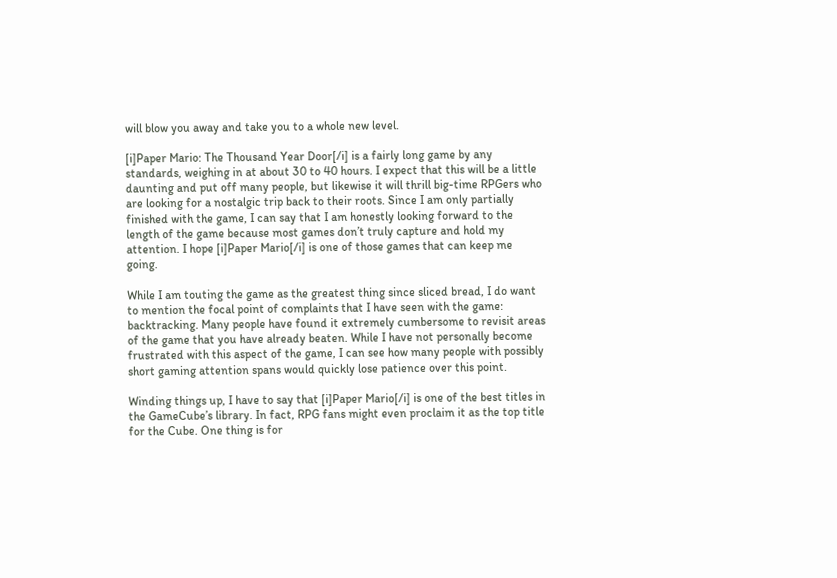will blow you away and take you to a whole new level.

[i]Paper Mario: The Thousand Year Door[/i] is a fairly long game by any standards, weighing in at about 30 to 40 hours. I expect that this will be a little daunting and put off many people, but likewise it will thrill big-time RPGers who are looking for a nostalgic trip back to their roots. Since I am only partially finished with the game, I can say that I am honestly looking forward to the length of the game because most games don’t truly capture and hold my attention. I hope [i]Paper Mario[/i] is one of those games that can keep me going.

While I am touting the game as the greatest thing since sliced bread, I do want to mention the focal point of complaints that I have seen with the game: backtracking. Many people have found it extremely cumbersome to revisit areas of the game that you have already beaten. While I have not personally become frustrated with this aspect of the game, I can see how many people with possibly short gaming attention spans would quickly lose patience over this point.

Winding things up, I have to say that [i]Paper Mario[/i] is one of the best titles in the GameCube’s library. In fact, RPG fans might even proclaim it as the top title for the Cube. One thing is for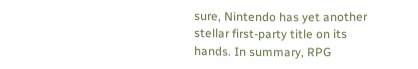sure, Nintendo has yet another stellar first-party title on its hands. In summary, RPG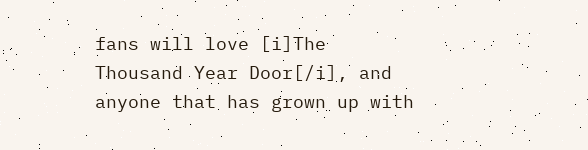fans will love [i]The Thousand Year Door[/i], and anyone that has grown up with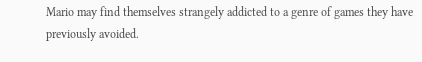Mario may find themselves strangely addicted to a genre of games they have previously avoided.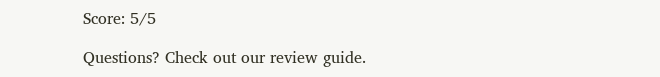Score: 5/5

Questions? Check out our review guide.